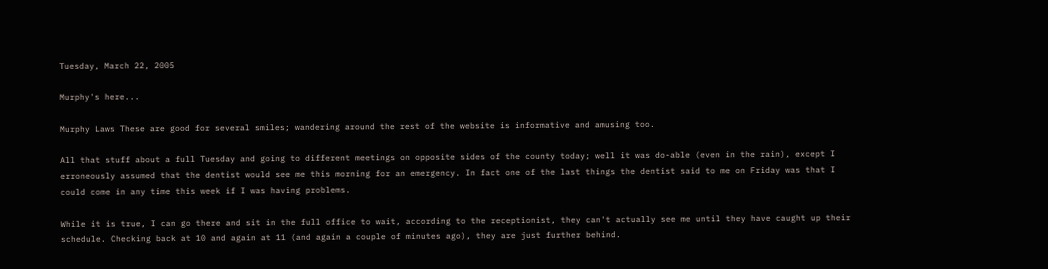Tuesday, March 22, 2005

Murphy's here...

Murphy Laws These are good for several smiles; wandering around the rest of the website is informative and amusing too.

All that stuff about a full Tuesday and going to different meetings on opposite sides of the county today; well it was do-able (even in the rain), except I erroneously assumed that the dentist would see me this morning for an emergency. In fact one of the last things the dentist said to me on Friday was that I could come in any time this week if I was having problems.

While it is true, I can go there and sit in the full office to wait, according to the receptionist, they can't actually see me until they have caught up their schedule. Checking back at 10 and again at 11 (and again a couple of minutes ago), they are just further behind.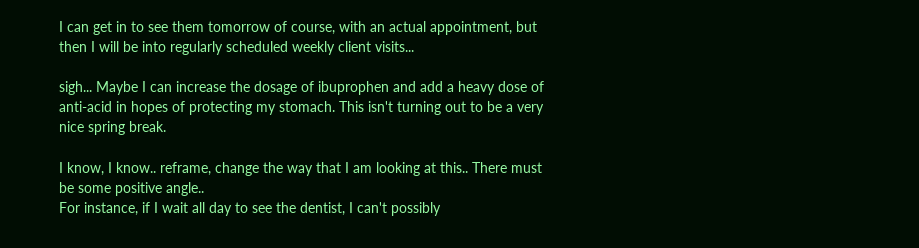I can get in to see them tomorrow of course, with an actual appointment, but then I will be into regularly scheduled weekly client visits...

sigh... Maybe I can increase the dosage of ibuprophen and add a heavy dose of anti-acid in hopes of protecting my stomach. This isn't turning out to be a very nice spring break.

I know, I know.. reframe, change the way that I am looking at this.. There must be some positive angle..
For instance, if I wait all day to see the dentist, I can't possibly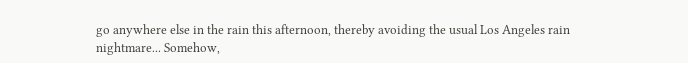go anywhere else in the rain this afternoon, thereby avoiding the usual Los Angeles rain nightmare... Somehow,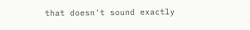that doesn't sound exactly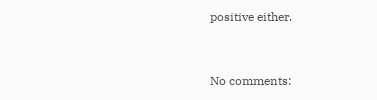positive either.


No comments: